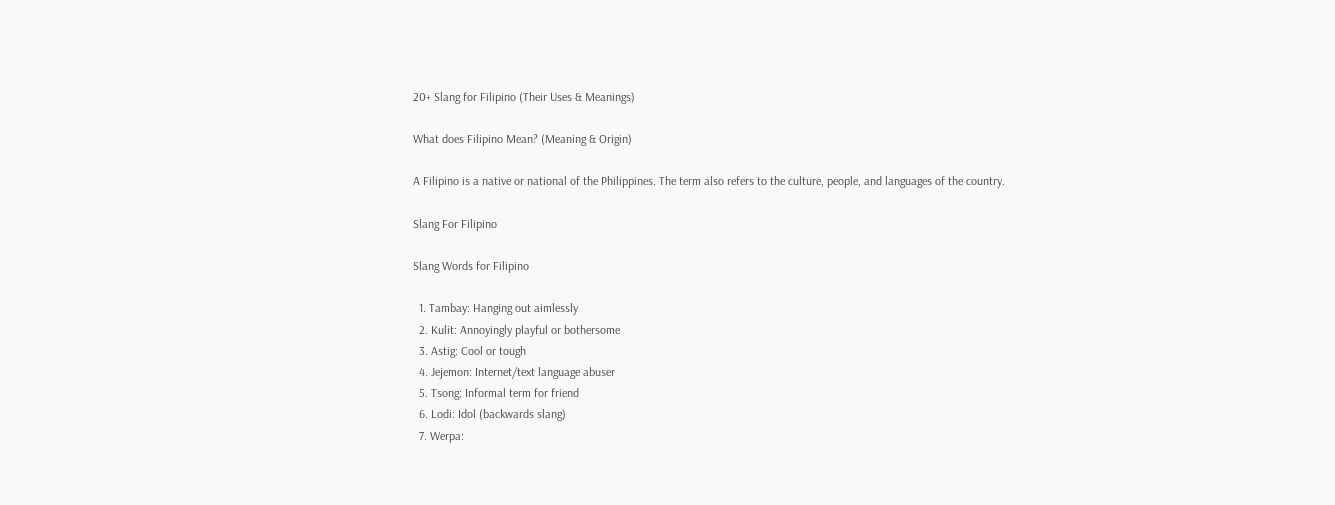20+ Slang for Filipino (Their Uses & Meanings)

What does Filipino Mean? (Meaning & Origin)

A Filipino is a native or national of the Philippines. The term also refers to the culture, people, and languages of the country.

Slang For Filipino

Slang Words for Filipino

  1. Tambay: Hanging out aimlessly
  2. Kulit: Annoyingly playful or bothersome
  3. Astig: Cool or tough
  4. Jejemon: Internet/text language abuser
  5. Tsong: Informal term for friend
  6. Lodi: Idol (backwards slang)
  7. Werpa: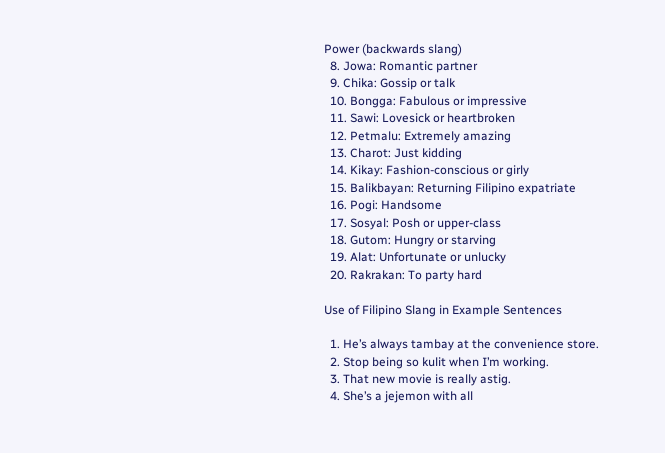Power (backwards slang)
  8. Jowa: Romantic partner
  9. Chika: Gossip or talk
  10. Bongga: Fabulous or impressive
  11. Sawi: Lovesick or heartbroken
  12. Petmalu: Extremely amazing
  13. Charot: Just kidding
  14. Kikay: Fashion-conscious or girly
  15. Balikbayan: Returning Filipino expatriate
  16. Pogi: Handsome
  17. Sosyal: Posh or upper-class
  18. Gutom: Hungry or starving
  19. Alat: Unfortunate or unlucky
  20. Rakrakan: To party hard

Use of Filipino Slang in Example Sentences

  1. He’s always tambay at the convenience store.
  2. Stop being so kulit when I’m working.
  3. That new movie is really astig.
  4. She’s a jejemon with all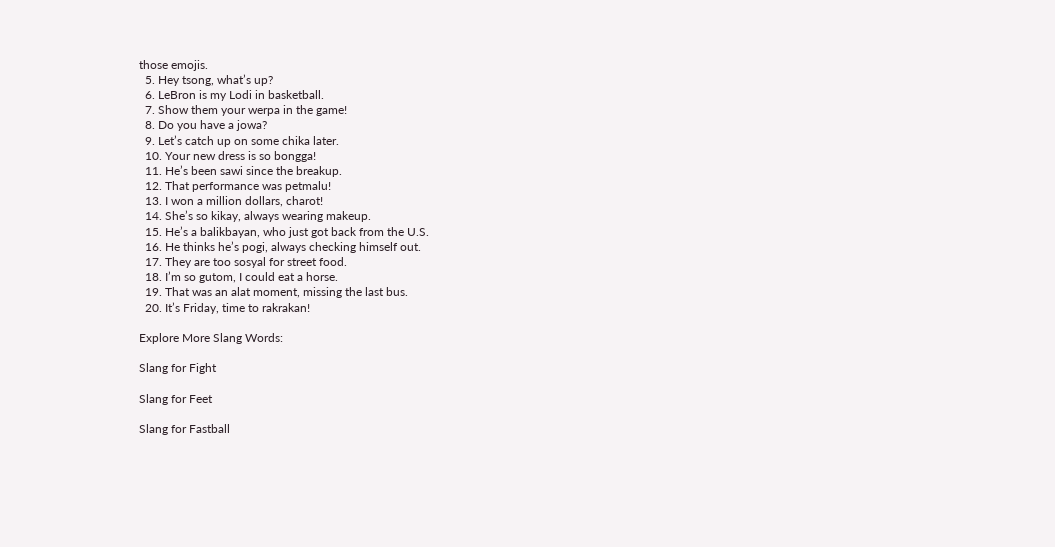those emojis.
  5. Hey tsong, what’s up?
  6. LeBron is my Lodi in basketball.
  7. Show them your werpa in the game!
  8. Do you have a jowa?
  9. Let’s catch up on some chika later.
  10. Your new dress is so bongga!
  11. He’s been sawi since the breakup.
  12. That performance was petmalu!
  13. I won a million dollars, charot!
  14. She’s so kikay, always wearing makeup.
  15. He’s a balikbayan, who just got back from the U.S.
  16. He thinks he’s pogi, always checking himself out.
  17. They are too sosyal for street food.
  18. I’m so gutom, I could eat a horse.
  19. That was an alat moment, missing the last bus.
  20. It’s Friday, time to rakrakan!

Explore More Slang Words:

Slang for Fight

Slang for Feet

Slang for Fastball